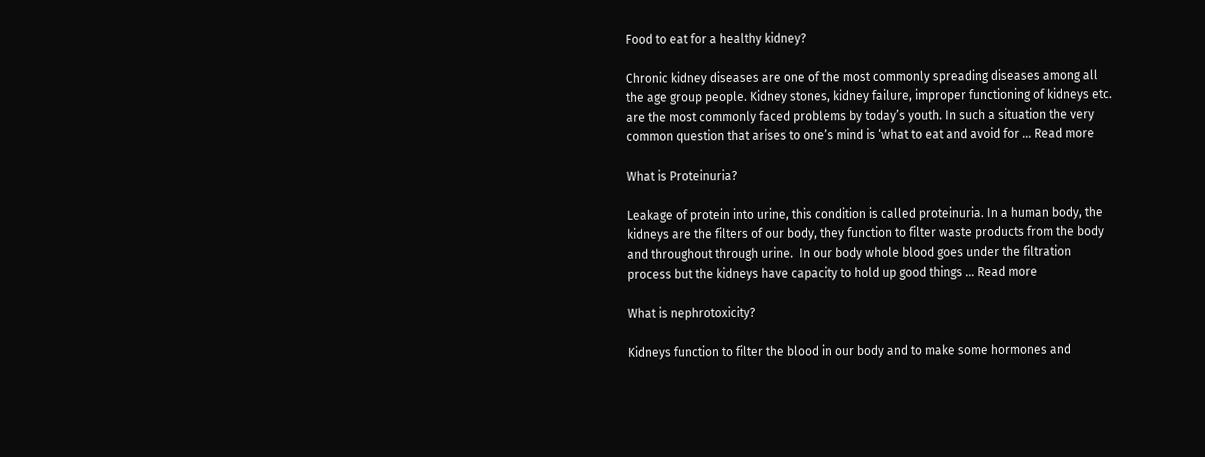Food to eat for a healthy kidney?

Chronic kidney diseases are one of the most commonly spreading diseases among all the age group people. Kidney stones, kidney failure, improper functioning of kidneys etc. are the most commonly faced problems by today’s youth. In such a situation the very common question that arises to one’s mind is ‘what to eat and avoid for … Read more

What is Proteinuria?

Leakage of protein into urine, this condition is called proteinuria. In a human body, the kidneys are the filters of our body, they function to filter waste products from the body and throughout through urine.  In our body whole blood goes under the filtration process but the kidneys have capacity to hold up good things … Read more

What is nephrotoxicity?

Kidneys function to filter the blood in our body and to make some hormones and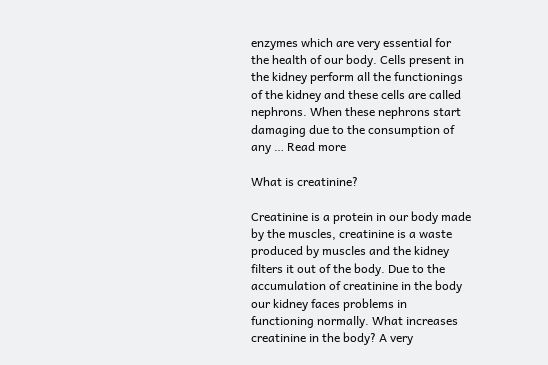enzymes which are very essential for the health of our body. Cells present in the kidney perform all the functionings of the kidney and these cells are called nephrons. When these nephrons start damaging due to the consumption of any … Read more

What is creatinine?

Creatinine is a protein in our body made by the muscles, creatinine is a waste produced by muscles and the kidney filters it out of the body. Due to the accumulation of creatinine in the body our kidney faces problems in functioning normally. What increases creatinine in the body? A very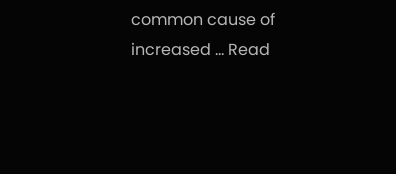common cause of increased … Read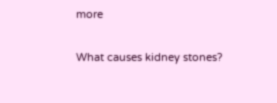more

What causes kidney stones?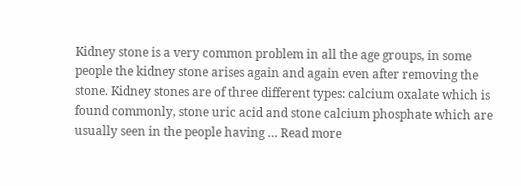Kidney stone is a very common problem in all the age groups, in some people the kidney stone arises again and again even after removing the stone. Kidney stones are of three different types: calcium oxalate which is found commonly, stone uric acid and stone calcium phosphate which are usually seen in the people having … Read more